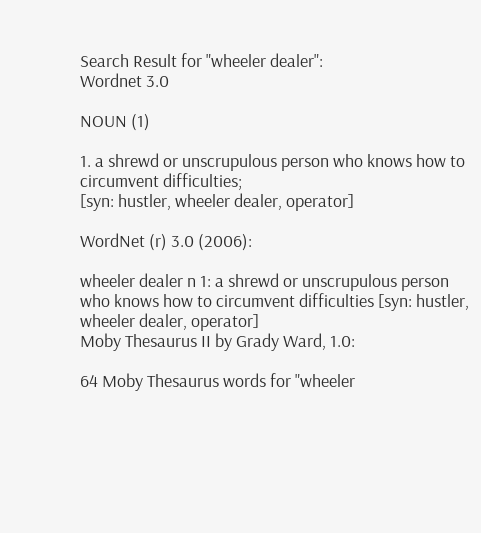Search Result for "wheeler dealer":
Wordnet 3.0

NOUN (1)

1. a shrewd or unscrupulous person who knows how to circumvent difficulties;
[syn: hustler, wheeler dealer, operator]

WordNet (r) 3.0 (2006):

wheeler dealer n 1: a shrewd or unscrupulous person who knows how to circumvent difficulties [syn: hustler, wheeler dealer, operator]
Moby Thesaurus II by Grady Ward, 1.0:

64 Moby Thesaurus words for "wheeler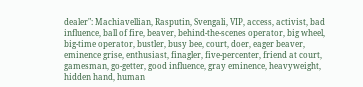dealer": Machiavellian, Rasputin, Svengali, VIP, access, activist, bad influence, ball of fire, beaver, behind-the-scenes operator, big wheel, big-time operator, bustler, busy bee, court, doer, eager beaver, eminence grise, enthusiast, finagler, five-percenter, friend at court, gamesman, go-getter, good influence, gray eminence, heavyweight, hidden hand, human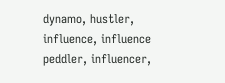dynamo, hustler, influence, influence peddler, influencer,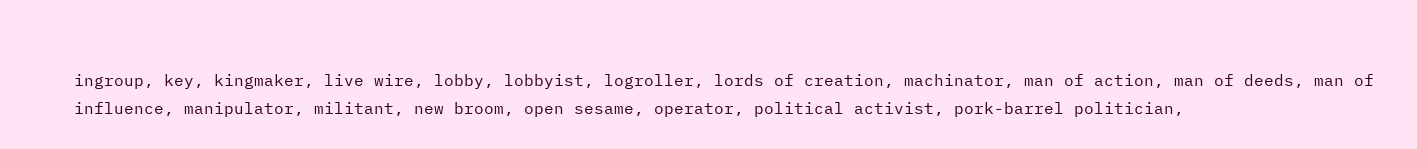ingroup, key, kingmaker, live wire, lobby, lobbyist, logroller, lords of creation, machinator, man of action, man of deeds, man of influence, manipulator, militant, new broom, open sesame, operator, political activist, pork-barrel politician,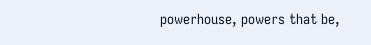powerhouse, powers that be,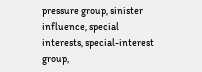pressure group, sinister influence, special interests, special-interest group,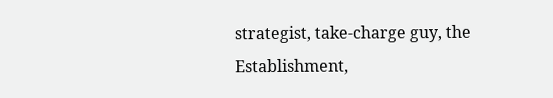strategist, take-charge guy, the Establishment,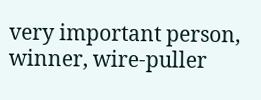very important person, winner, wire-puller